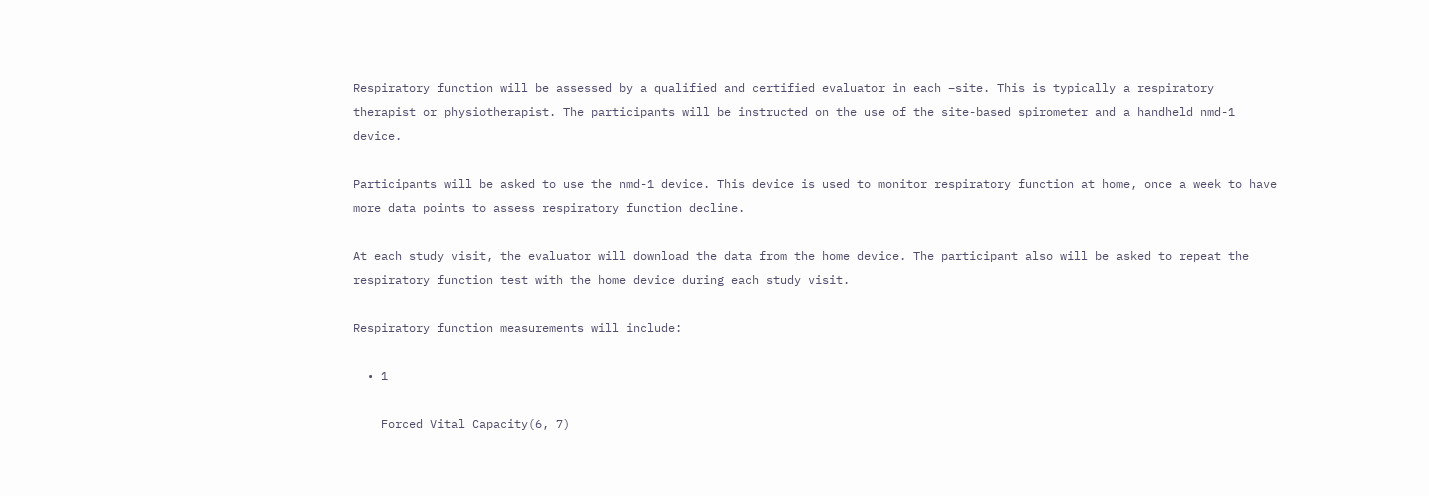Respiratory function will be assessed by a qualified and certified evaluator in each –site. This is typically a respiratory therapist or physiotherapist. The participants will be instructed on the use of the site-based spirometer and a handheld nmd-1 device.

Participants will be asked to use the nmd-1 device. This device is used to monitor respiratory function at home, once a week to have more data points to assess respiratory function decline.

At each study visit, the evaluator will download the data from the home device. The participant also will be asked to repeat the respiratory function test with the home device during each study visit.

Respiratory function measurements will include:

  • 1

    Forced Vital Capacity(6, 7)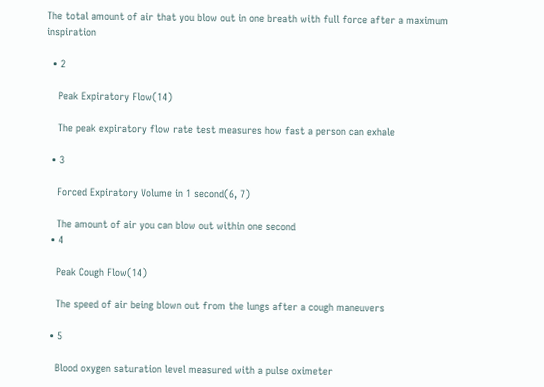The total amount of air that you blow out in one breath with full force after a maximum inspiration

  • 2

    Peak Expiratory Flow(14)

    The peak expiratory flow rate test measures how fast a person can exhale

  • 3

    Forced Expiratory Volume in 1 second(6, 7)

    The amount of air you can blow out within one second
  • 4

    Peak Cough Flow(14)

    The speed of air being blown out from the lungs after a cough maneuvers

  • 5

    Blood oxygen saturation level measured with a pulse oximeter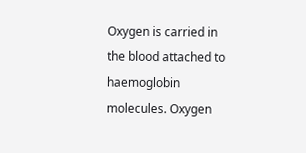Oxygen is carried in the blood attached to haemoglobin molecules. Oxygen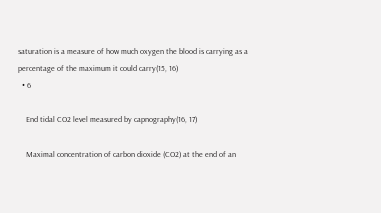saturation is a measure of how much oxygen the blood is carrying as a percentage of the maximum it could carry(15, 16)
  • 6

    End tidal CO2 level measured by capnography(16, 17)

    Maximal concentration of carbon dioxide (CO2) at the end of an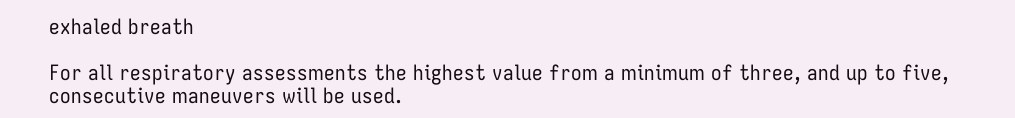exhaled breath

For all respiratory assessments the highest value from a minimum of three, and up to five, consecutive maneuvers will be used.